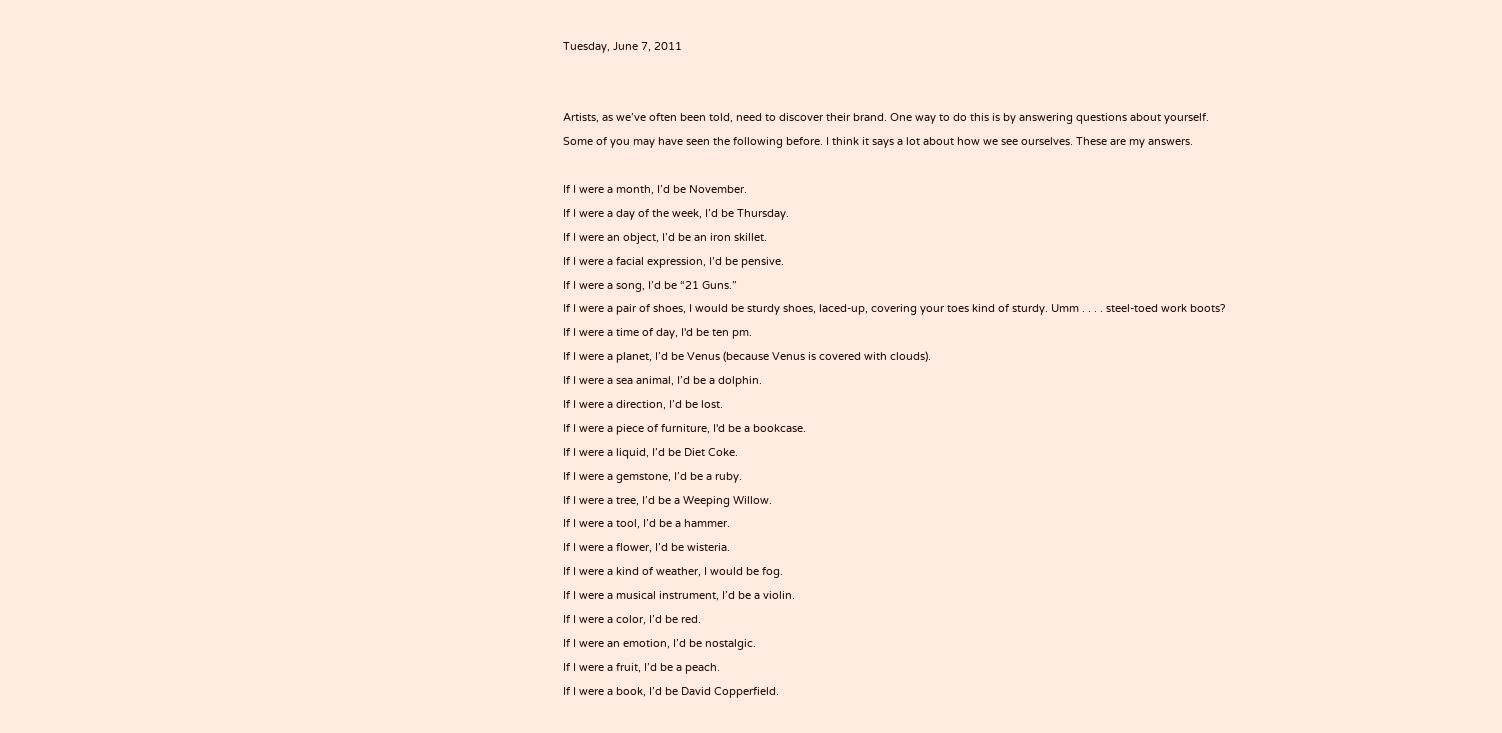Tuesday, June 7, 2011


Artists, as we’ve often been told, need to discover their brand. One way to do this is by answering questions about yourself.
Some of you may have seen the following before. I think it says a lot about how we see ourselves. These are my answers.

If I were a month, I’d be November.
If I were a day of the week, I’d be Thursday.
If I were an object, I’d be an iron skillet.
If I were a facial expression, I’d be pensive.
If I were a song, I’d be “21 Guns.”
If I were a pair of shoes, I would be sturdy shoes, laced-up, covering your toes kind of sturdy. Umm . . . . steel-toed work boots?
If I were a time of day, I'd be ten pm.
If I were a planet, I’d be Venus (because Venus is covered with clouds).
If I were a sea animal, I’d be a dolphin.
If I were a direction, I’d be lost.
If I were a piece of furniture, I'd be a bookcase.
If I were a liquid, I’d be Diet Coke.
If I were a gemstone, I’d be a ruby.
If I were a tree, I’d be a Weeping Willow.
If I were a tool, I’d be a hammer.
If I were a flower, I’d be wisteria.
If I were a kind of weather, I would be fog.
If I were a musical instrument, I’d be a violin.
If I were a color, I’d be red.
If I were an emotion, I’d be nostalgic.
If I were a fruit, I’d be a peach.
If I were a book, I’d be David Copperfield.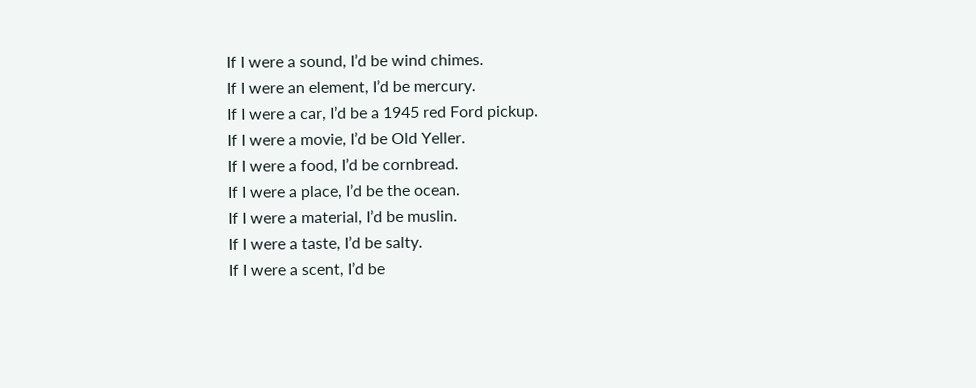If I were a sound, I’d be wind chimes.
If I were an element, I’d be mercury.
If I were a car, I’d be a 1945 red Ford pickup.
If I were a movie, I’d be Old Yeller.
If I were a food, I’d be cornbread.
If I were a place, I’d be the ocean.
If I were a material, I’d be muslin.
If I were a taste, I’d be salty.
If I were a scent, I’d be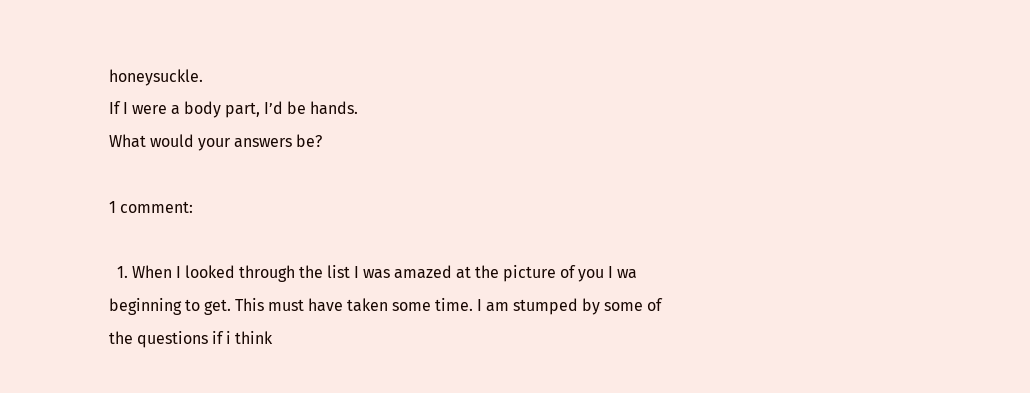honeysuckle.
If I were a body part, I’d be hands.
What would your answers be?

1 comment:

  1. When I looked through the list I was amazed at the picture of you I wa beginning to get. This must have taken some time. I am stumped by some of the questions if i think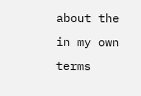about the in my own terms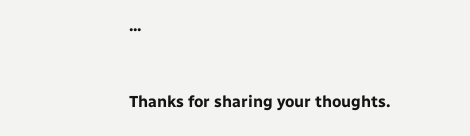...


Thanks for sharing your thoughts.